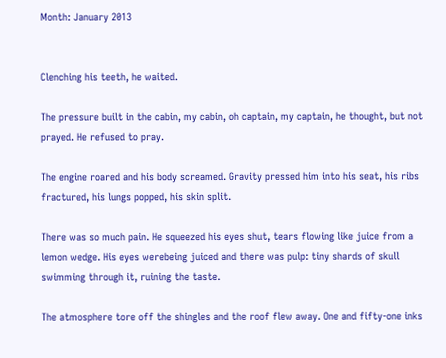Month: January 2013


Clenching his teeth, he waited.

The pressure built in the cabin, my cabin, oh captain, my captain, he thought, but not prayed. He refused to pray.

The engine roared and his body screamed. Gravity pressed him into his seat, his ribs fractured, his lungs popped, his skin split.

There was so much pain. He squeezed his eyes shut, tears flowing like juice from a lemon wedge. His eyes werebeing juiced and there was pulp: tiny shards of skull swimming through it, ruining the taste.

The atmosphere tore off the shingles and the roof flew away. One and fifty-one inks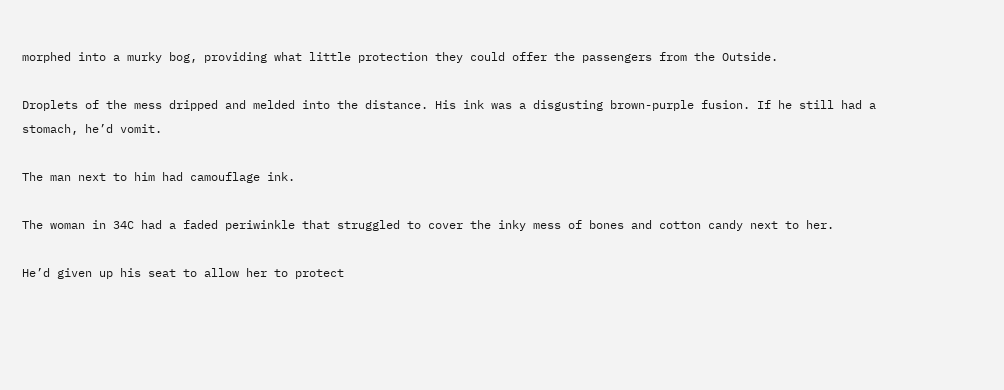morphed into a murky bog, providing what little protection they could offer the passengers from the Outside.

Droplets of the mess dripped and melded into the distance. His ink was a disgusting brown-purple fusion. If he still had a stomach, he’d vomit.

The man next to him had camouflage ink.

The woman in 34C had a faded periwinkle that struggled to cover the inky mess of bones and cotton candy next to her.

He’d given up his seat to allow her to protect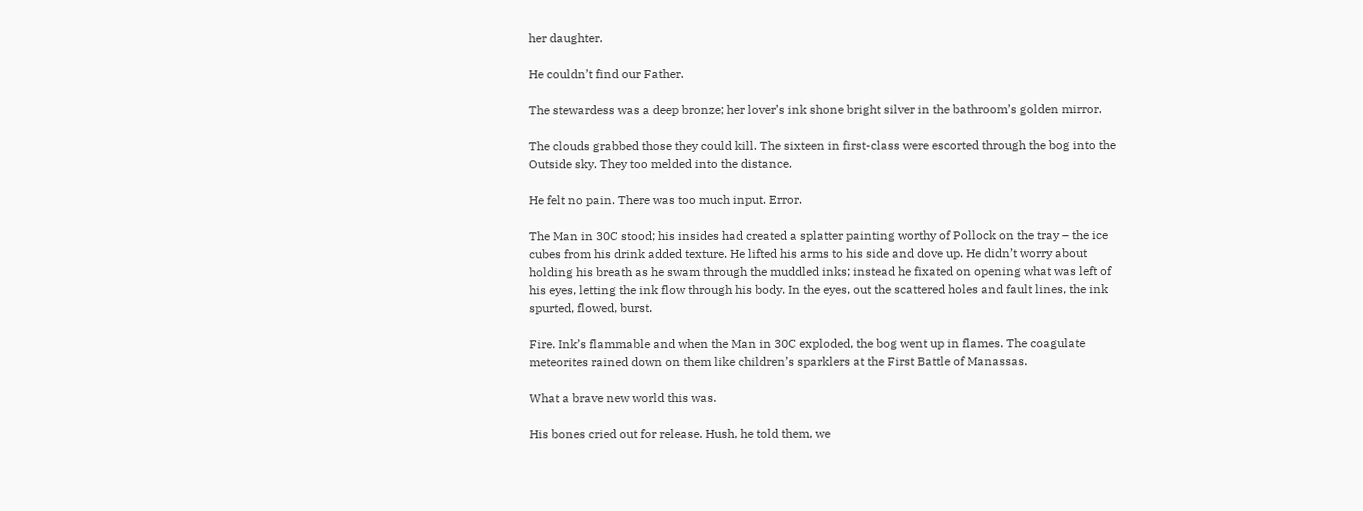her daughter.

He couldn’t find our Father.

The stewardess was a deep bronze; her lover’s ink shone bright silver in the bathroom’s golden mirror.

The clouds grabbed those they could kill. The sixteen in first-class were escorted through the bog into the Outside sky. They too melded into the distance.

He felt no pain. There was too much input. Error.

The Man in 30C stood; his insides had created a splatter painting worthy of Pollock on the tray – the ice cubes from his drink added texture. He lifted his arms to his side and dove up. He didn’t worry about holding his breath as he swam through the muddled inks; instead he fixated on opening what was left of his eyes, letting the ink flow through his body. In the eyes, out the scattered holes and fault lines, the ink spurted, flowed, burst.

Fire. Ink’s flammable and when the Man in 30C exploded, the bog went up in flames. The coagulate meteorites rained down on them like children’s sparklers at the First Battle of Manassas.

What a brave new world this was.

His bones cried out for release. Hush, he told them, we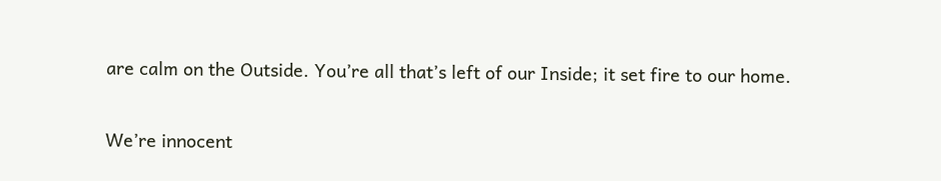are calm on the Outside. You’re all that’s left of our Inside; it set fire to our home.

We’re innocent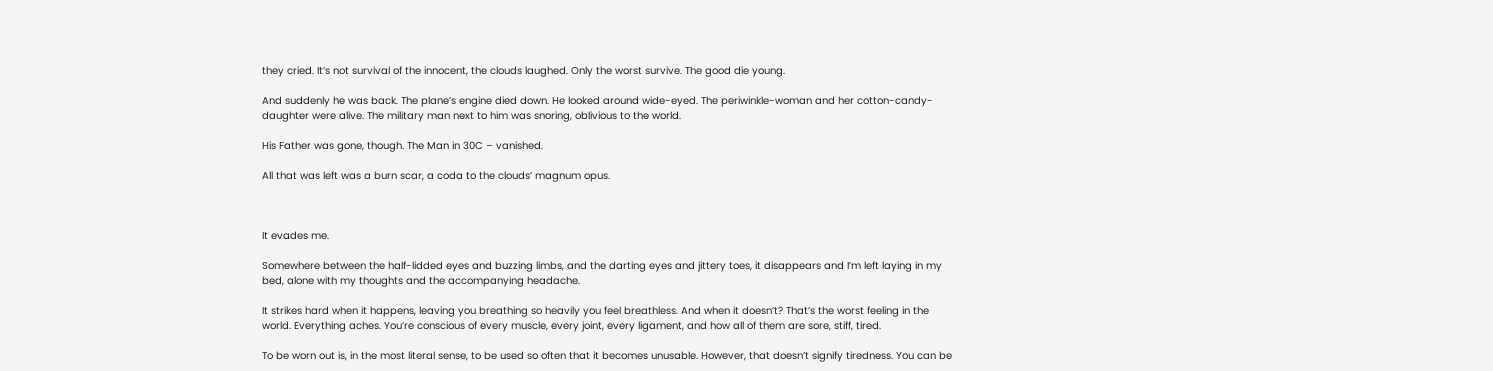they cried. It’s not survival of the innocent, the clouds laughed. Only the worst survive. The good die young.

And suddenly he was back. The plane’s engine died down. He looked around wide-eyed. The periwinkle-woman and her cotton-candy-daughter were alive. The military man next to him was snoring, oblivious to the world.

His Father was gone, though. The Man in 30C – vanished.

All that was left was a burn scar, a coda to the clouds’ magnum opus.



It evades me.

Somewhere between the half-lidded eyes and buzzing limbs, and the darting eyes and jittery toes, it disappears and I’m left laying in my bed, alone with my thoughts and the accompanying headache.

It strikes hard when it happens, leaving you breathing so heavily you feel breathless. And when it doesn’t? That’s the worst feeling in the world. Everything aches. You’re conscious of every muscle, every joint, every ligament, and how all of them are sore, stiff, tired.

To be worn out is, in the most literal sense, to be used so often that it becomes unusable. However, that doesn’t signify tiredness. You can be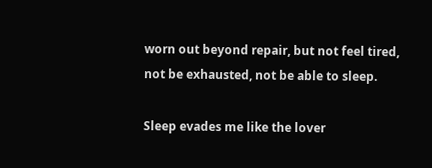worn out beyond repair, but not feel tired, not be exhausted, not be able to sleep.

Sleep evades me like the lover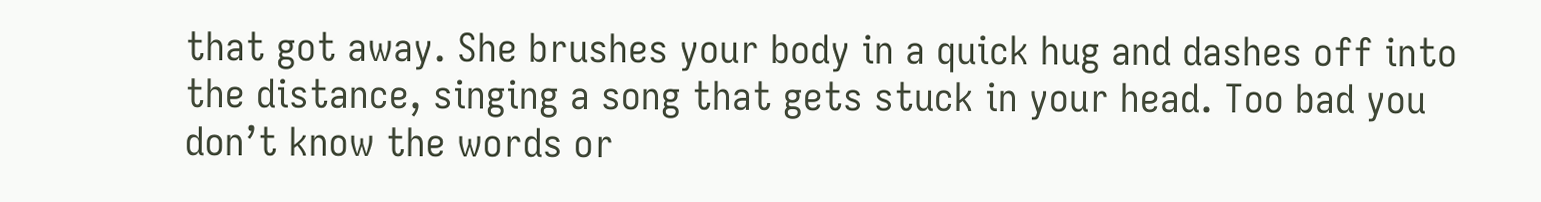that got away. She brushes your body in a quick hug and dashes off into the distance, singing a song that gets stuck in your head. Too bad you don’t know the words or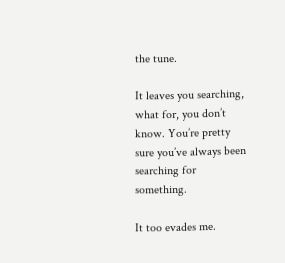the tune.

It leaves you searching, what for, you don’t know. You’re pretty sure you’ve always been searching for something.

It too evades me.